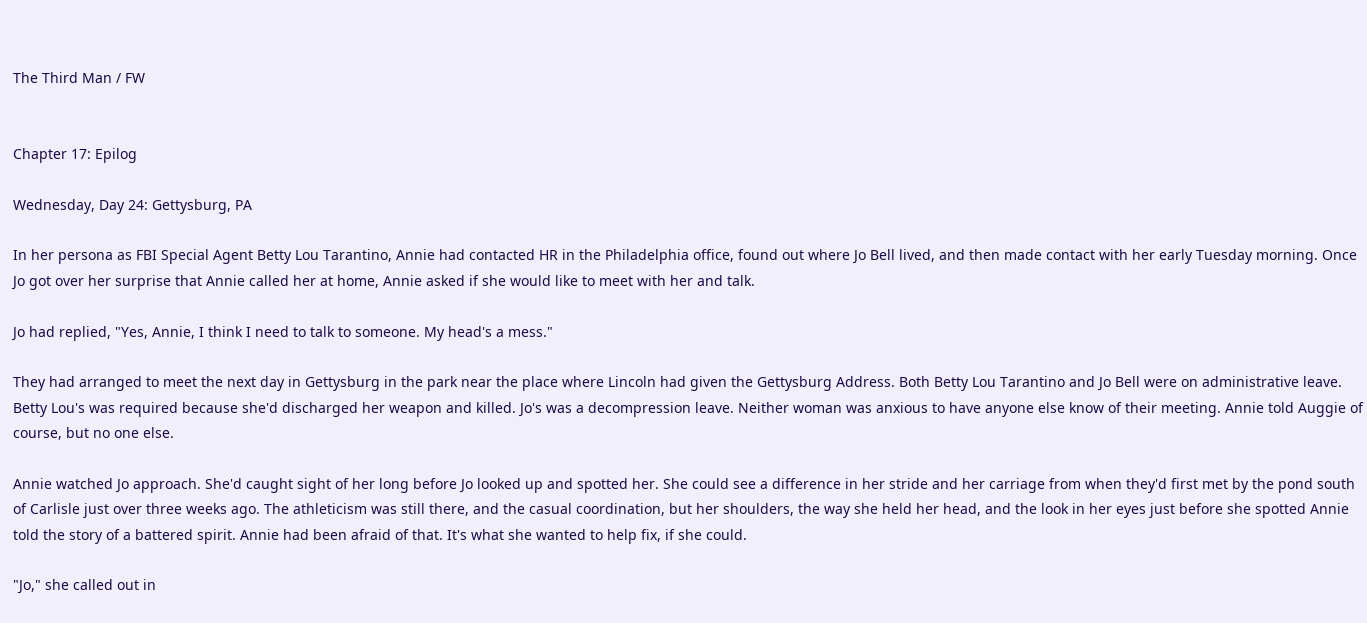The Third Man / FW


Chapter 17: Epilog

Wednesday, Day 24: Gettysburg, PA

In her persona as FBI Special Agent Betty Lou Tarantino, Annie had contacted HR in the Philadelphia office, found out where Jo Bell lived, and then made contact with her early Tuesday morning. Once Jo got over her surprise that Annie called her at home, Annie asked if she would like to meet with her and talk.

Jo had replied, "Yes, Annie, I think I need to talk to someone. My head's a mess."

They had arranged to meet the next day in Gettysburg in the park near the place where Lincoln had given the Gettysburg Address. Both Betty Lou Tarantino and Jo Bell were on administrative leave. Betty Lou's was required because she'd discharged her weapon and killed. Jo's was a decompression leave. Neither woman was anxious to have anyone else know of their meeting. Annie told Auggie of course, but no one else.

Annie watched Jo approach. She'd caught sight of her long before Jo looked up and spotted her. She could see a difference in her stride and her carriage from when they'd first met by the pond south of Carlisle just over three weeks ago. The athleticism was still there, and the casual coordination, but her shoulders, the way she held her head, and the look in her eyes just before she spotted Annie told the story of a battered spirit. Annie had been afraid of that. It's what she wanted to help fix, if she could.

"Jo," she called out in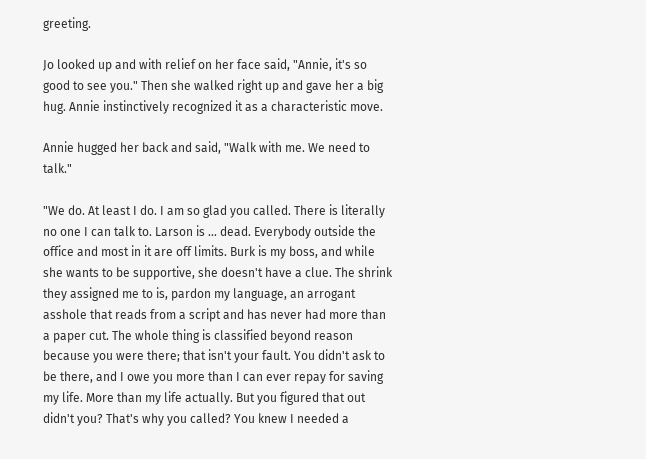greeting.

Jo looked up and with relief on her face said, "Annie, it's so good to see you." Then she walked right up and gave her a big hug. Annie instinctively recognized it as a characteristic move.

Annie hugged her back and said, "Walk with me. We need to talk."

"We do. At least I do. I am so glad you called. There is literally no one I can talk to. Larson is ... dead. Everybody outside the office and most in it are off limits. Burk is my boss, and while she wants to be supportive, she doesn't have a clue. The shrink they assigned me to is, pardon my language, an arrogant asshole that reads from a script and has never had more than a paper cut. The whole thing is classified beyond reason because you were there; that isn't your fault. You didn't ask to be there, and I owe you more than I can ever repay for saving my life. More than my life actually. But you figured that out didn't you? That's why you called? You knew I needed a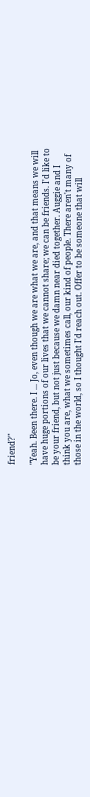friend?"

"Yeah. Been there. I ... Jo, even though we are what we are, and that means we will have huge portions of our lives that we cannot share; we can be friends. I'd like to be your friend, but not just because we damn near died together. Auggie and I think you are, what we sometimes call, our kind of people. There aren't many of those in the world, so I thought I'd reach out. Offer to be someone that will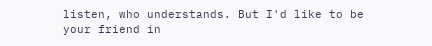listen, who understands. But I'd like to be your friend in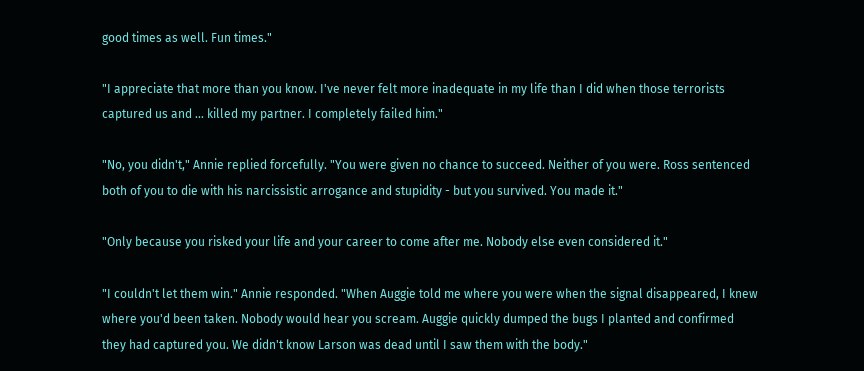good times as well. Fun times."

"I appreciate that more than you know. I've never felt more inadequate in my life than I did when those terrorists captured us and ... killed my partner. I completely failed him."

"No, you didn't," Annie replied forcefully. "You were given no chance to succeed. Neither of you were. Ross sentenced both of you to die with his narcissistic arrogance and stupidity - but you survived. You made it."

"Only because you risked your life and your career to come after me. Nobody else even considered it."

"I couldn't let them win." Annie responded. "When Auggie told me where you were when the signal disappeared, I knew where you'd been taken. Nobody would hear you scream. Auggie quickly dumped the bugs I planted and confirmed they had captured you. We didn't know Larson was dead until I saw them with the body."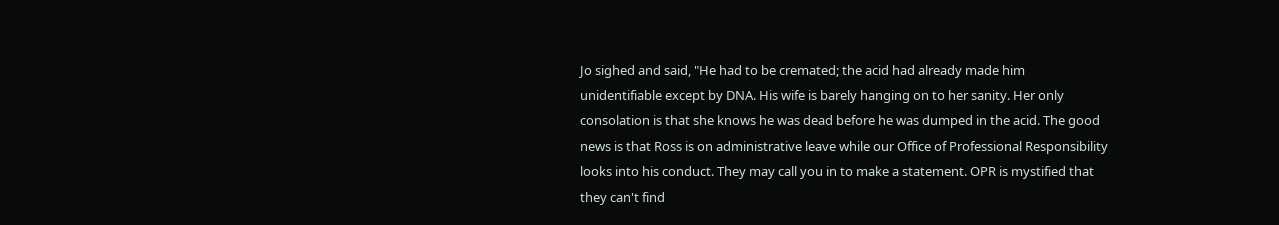Jo sighed and said, "He had to be cremated; the acid had already made him unidentifiable except by DNA. His wife is barely hanging on to her sanity. Her only consolation is that she knows he was dead before he was dumped in the acid. The good news is that Ross is on administrative leave while our Office of Professional Responsibility looks into his conduct. They may call you in to make a statement. OPR is mystified that they can't find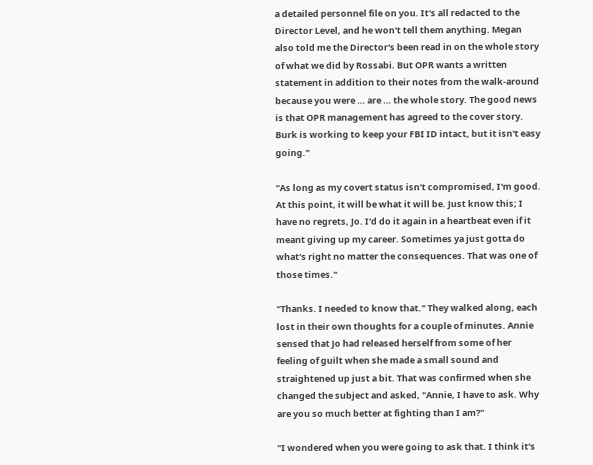a detailed personnel file on you. It's all redacted to the Director Level, and he won't tell them anything. Megan also told me the Director's been read in on the whole story of what we did by Rossabi. But OPR wants a written statement in addition to their notes from the walk-around because you were … are … the whole story. The good news is that OPR management has agreed to the cover story. Burk is working to keep your FBI ID intact, but it isn't easy going."

"As long as my covert status isn't compromised, I'm good. At this point, it will be what it will be. Just know this; I have no regrets, Jo. I'd do it again in a heartbeat even if it meant giving up my career. Sometimes ya just gotta do what's right no matter the consequences. That was one of those times."

"Thanks. I needed to know that." They walked along, each lost in their own thoughts for a couple of minutes. Annie sensed that Jo had released herself from some of her feeling of guilt when she made a small sound and straightened up just a bit. That was confirmed when she changed the subject and asked, "Annie, I have to ask. Why are you so much better at fighting than I am?"

"I wondered when you were going to ask that. I think it's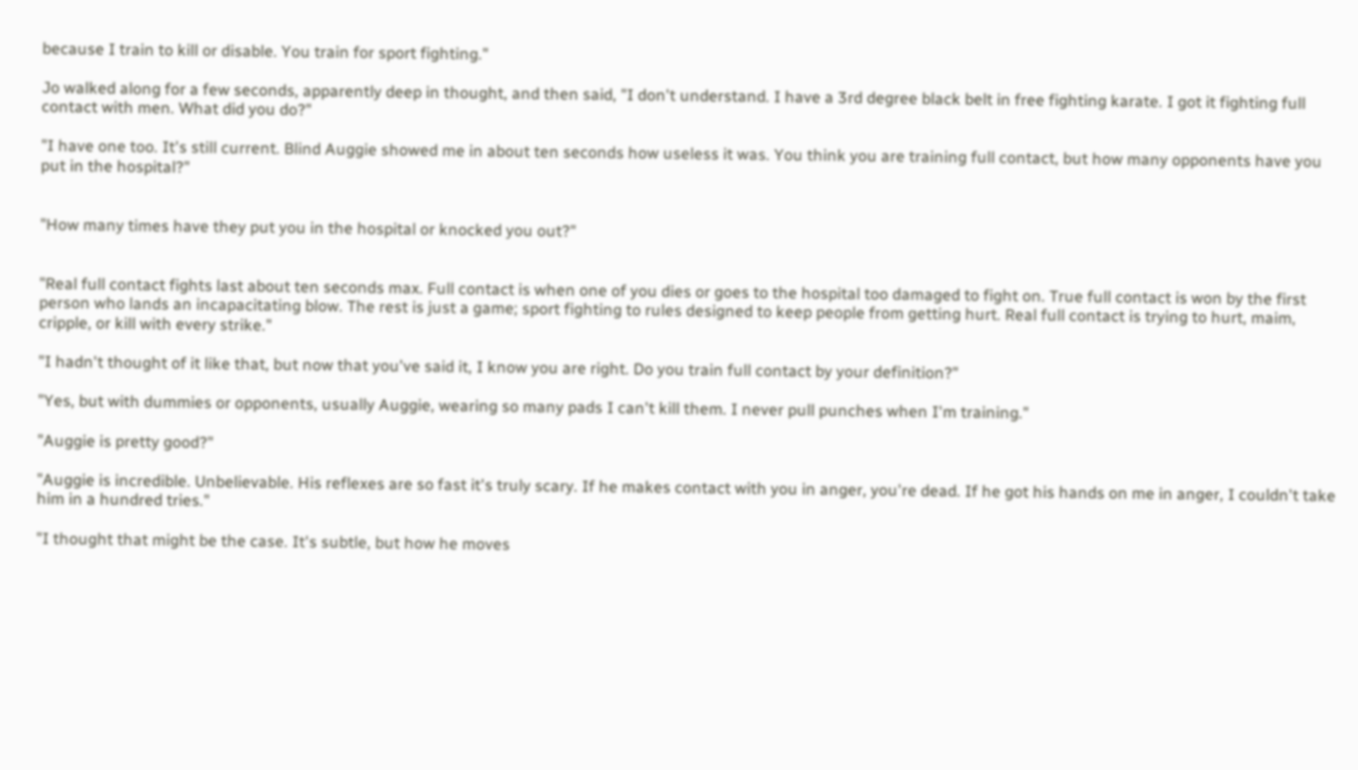because I train to kill or disable. You train for sport fighting."

Jo walked along for a few seconds, apparently deep in thought, and then said, "I don't understand. I have a 3rd degree black belt in free fighting karate. I got it fighting full contact with men. What did you do?"

"I have one too. It's still current. Blind Auggie showed me in about ten seconds how useless it was. You think you are training full contact, but how many opponents have you put in the hospital?"


"How many times have they put you in the hospital or knocked you out?"


"Real full contact fights last about ten seconds max. Full contact is when one of you dies or goes to the hospital too damaged to fight on. True full contact is won by the first person who lands an incapacitating blow. The rest is just a game; sport fighting to rules designed to keep people from getting hurt. Real full contact is trying to hurt, maim, cripple, or kill with every strike."

"I hadn't thought of it like that, but now that you've said it, I know you are right. Do you train full contact by your definition?"

"Yes, but with dummies or opponents, usually Auggie, wearing so many pads I can't kill them. I never pull punches when I'm training."

"Auggie is pretty good?"

"Auggie is incredible. Unbelievable. His reflexes are so fast it's truly scary. If he makes contact with you in anger, you're dead. If he got his hands on me in anger, I couldn't take him in a hundred tries."

"I thought that might be the case. It's subtle, but how he moves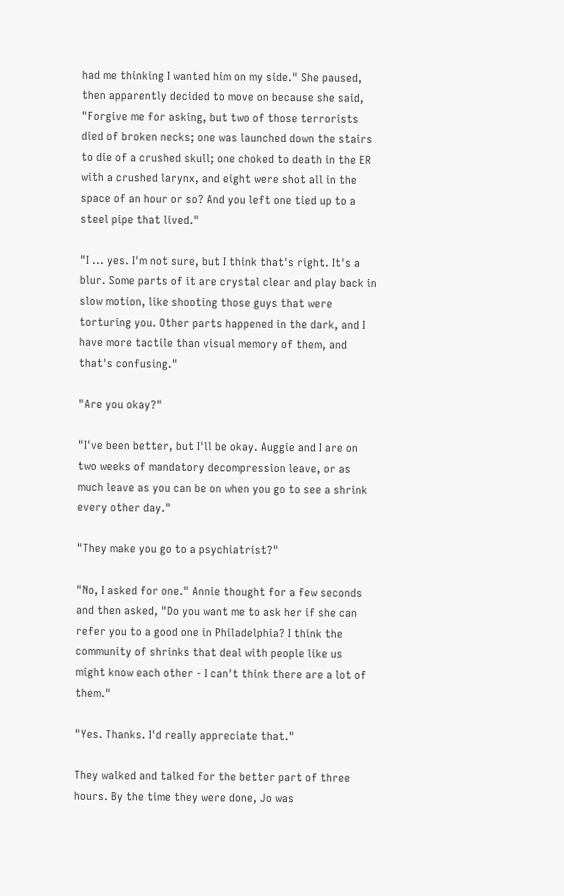had me thinking I wanted him on my side." She paused, then apparently decided to move on because she said, "Forgive me for asking, but two of those terrorists died of broken necks; one was launched down the stairs to die of a crushed skull; one choked to death in the ER with a crushed larynx, and eight were shot all in the space of an hour or so? And you left one tied up to a steel pipe that lived."

"I ... yes. I'm not sure, but I think that's right. It's a blur. Some parts of it are crystal clear and play back in slow motion, like shooting those guys that were torturing you. Other parts happened in the dark, and I have more tactile than visual memory of them, and that's confusing."

"Are you okay?"

"I've been better, but I'll be okay. Auggie and I are on two weeks of mandatory decompression leave, or as much leave as you can be on when you go to see a shrink every other day."

"They make you go to a psychiatrist?"

"No, I asked for one." Annie thought for a few seconds and then asked, "Do you want me to ask her if she can refer you to a good one in Philadelphia? I think the community of shrinks that deal with people like us might know each other - I can't think there are a lot of them."

"Yes. Thanks. I'd really appreciate that."

They walked and talked for the better part of three hours. By the time they were done, Jo was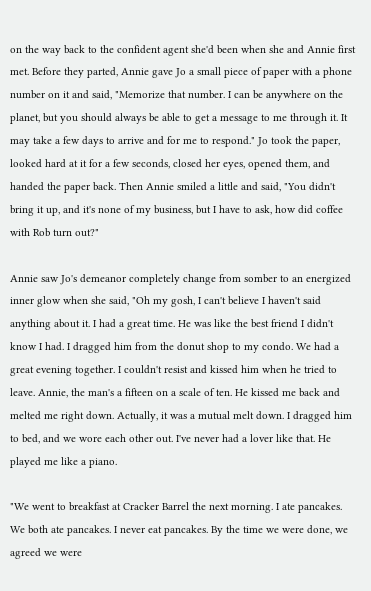on the way back to the confident agent she'd been when she and Annie first met. Before they parted, Annie gave Jo a small piece of paper with a phone number on it and said, "Memorize that number. I can be anywhere on the planet, but you should always be able to get a message to me through it. It may take a few days to arrive and for me to respond." Jo took the paper, looked hard at it for a few seconds, closed her eyes, opened them, and handed the paper back. Then Annie smiled a little and said, "You didn't bring it up, and it's none of my business, but I have to ask, how did coffee with Rob turn out?"

Annie saw Jo's demeanor completely change from somber to an energized inner glow when she said, "Oh my gosh, I can't believe I haven't said anything about it. I had a great time. He was like the best friend I didn't know I had. I dragged him from the donut shop to my condo. We had a great evening together. I couldn't resist and kissed him when he tried to leave. Annie, the man's a fifteen on a scale of ten. He kissed me back and melted me right down. Actually, it was a mutual melt down. I dragged him to bed, and we wore each other out. I've never had a lover like that. He played me like a piano.

"We went to breakfast at Cracker Barrel the next morning. I ate pancakes. We both ate pancakes. I never eat pancakes. By the time we were done, we agreed we were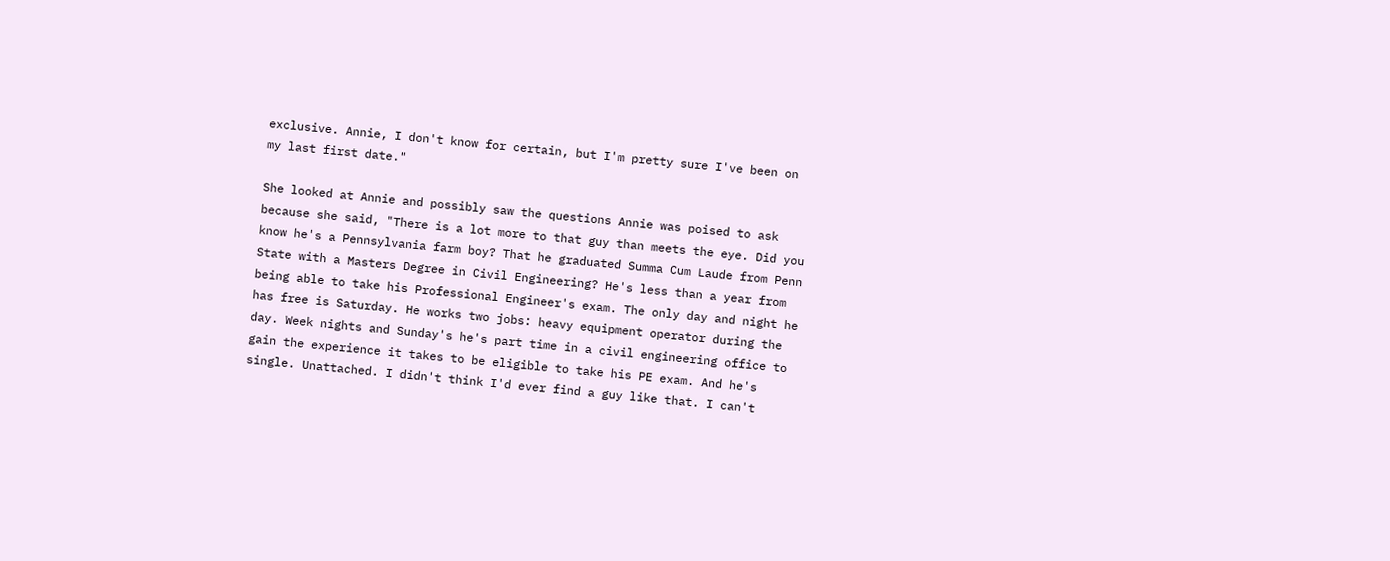exclusive. Annie, I don't know for certain, but I'm pretty sure I've been on my last first date."

She looked at Annie and possibly saw the questions Annie was poised to ask because she said, "There is a lot more to that guy than meets the eye. Did you know he's a Pennsylvania farm boy? That he graduated Summa Cum Laude from Penn State with a Masters Degree in Civil Engineering? He's less than a year from being able to take his Professional Engineer's exam. The only day and night he has free is Saturday. He works two jobs: heavy equipment operator during the day. Week nights and Sunday's he's part time in a civil engineering office to gain the experience it takes to be eligible to take his PE exam. And he's single. Unattached. I didn't think I'd ever find a guy like that. I can't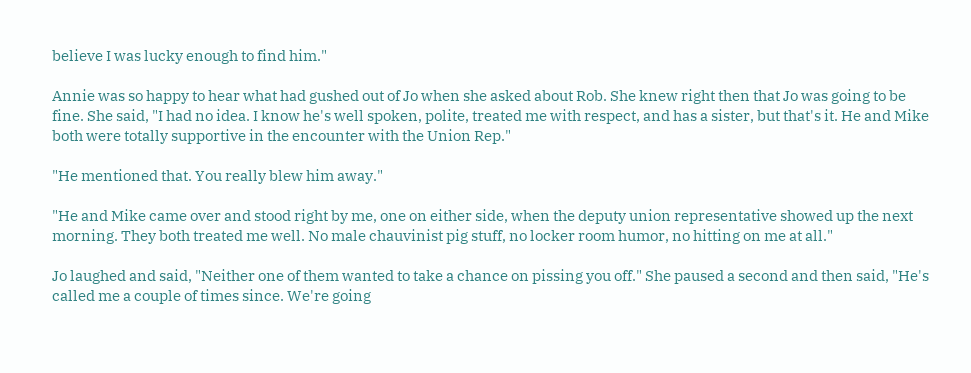believe I was lucky enough to find him."

Annie was so happy to hear what had gushed out of Jo when she asked about Rob. She knew right then that Jo was going to be fine. She said, "I had no idea. I know he's well spoken, polite, treated me with respect, and has a sister, but that's it. He and Mike both were totally supportive in the encounter with the Union Rep."

"He mentioned that. You really blew him away."

"He and Mike came over and stood right by me, one on either side, when the deputy union representative showed up the next morning. They both treated me well. No male chauvinist pig stuff, no locker room humor, no hitting on me at all."

Jo laughed and said, "Neither one of them wanted to take a chance on pissing you off." She paused a second and then said, "He's called me a couple of times since. We're going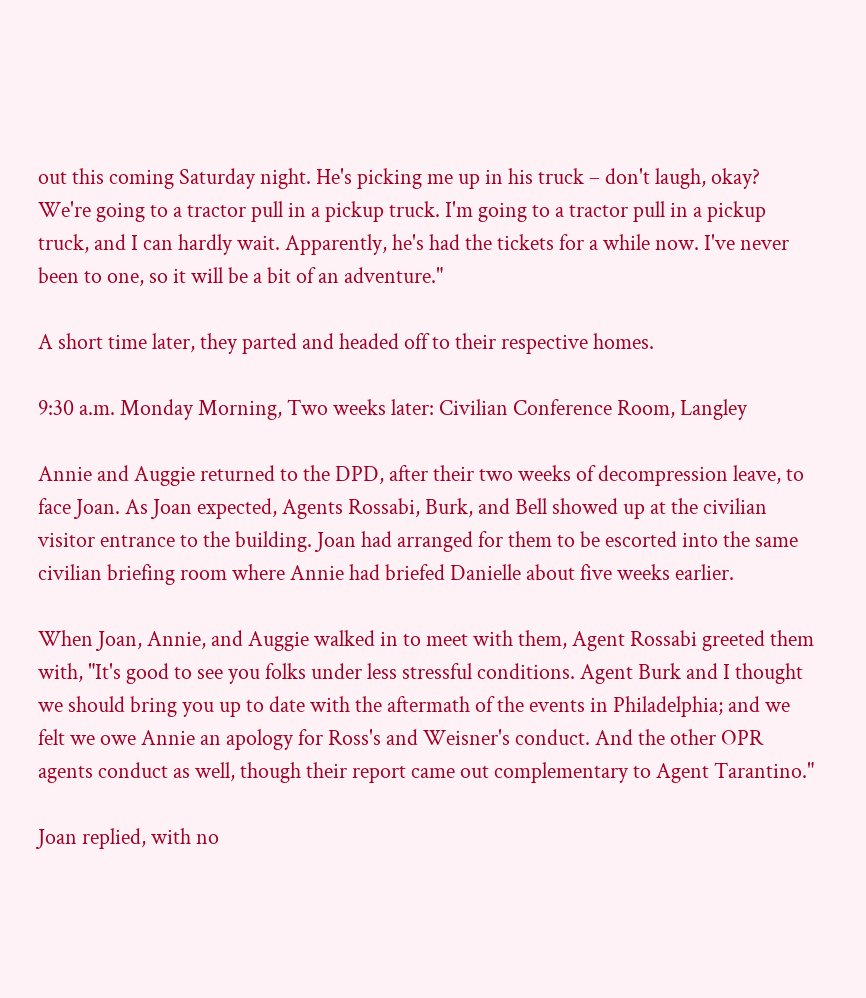out this coming Saturday night. He's picking me up in his truck – don't laugh, okay? We're going to a tractor pull in a pickup truck. I'm going to a tractor pull in a pickup truck, and I can hardly wait. Apparently, he's had the tickets for a while now. I've never been to one, so it will be a bit of an adventure."

A short time later, they parted and headed off to their respective homes.

9:30 a.m. Monday Morning, Two weeks later: Civilian Conference Room, Langley

Annie and Auggie returned to the DPD, after their two weeks of decompression leave, to face Joan. As Joan expected, Agents Rossabi, Burk, and Bell showed up at the civilian visitor entrance to the building. Joan had arranged for them to be escorted into the same civilian briefing room where Annie had briefed Danielle about five weeks earlier.

When Joan, Annie, and Auggie walked in to meet with them, Agent Rossabi greeted them with, "It's good to see you folks under less stressful conditions. Agent Burk and I thought we should bring you up to date with the aftermath of the events in Philadelphia; and we felt we owe Annie an apology for Ross's and Weisner's conduct. And the other OPR agents conduct as well, though their report came out complementary to Agent Tarantino."

Joan replied, with no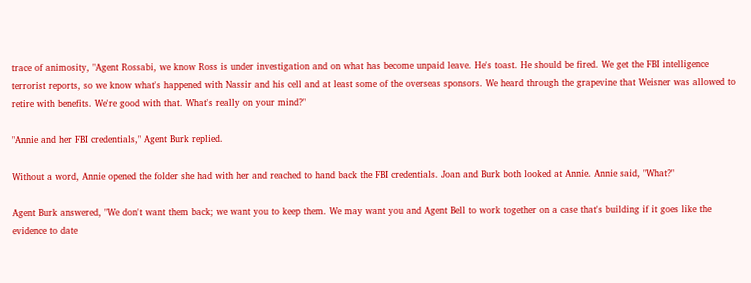trace of animosity, "Agent Rossabi, we know Ross is under investigation and on what has become unpaid leave. He's toast. He should be fired. We get the FBI intelligence terrorist reports, so we know what's happened with Nassir and his cell and at least some of the overseas sponsors. We heard through the grapevine that Weisner was allowed to retire with benefits. We're good with that. What's really on your mind?"

"Annie and her FBI credentials," Agent Burk replied.

Without a word, Annie opened the folder she had with her and reached to hand back the FBI credentials. Joan and Burk both looked at Annie. Annie said, "What?"

Agent Burk answered, "We don't want them back; we want you to keep them. We may want you and Agent Bell to work together on a case that's building if it goes like the evidence to date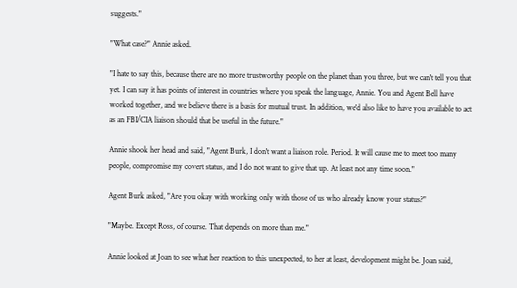suggests."

"What case?" Annie asked.

"I hate to say this, because there are no more trustworthy people on the planet than you three, but we can't tell you that yet. I can say it has points of interest in countries where you speak the language, Annie. You and Agent Bell have worked together, and we believe there is a basis for mutual trust. In addition, we'd also like to have you available to act as an FBI/CIA liaison should that be useful in the future."

Annie shook her head and said, "Agent Burk, I don't want a liaison role. Period. It will cause me to meet too many people, compromise my covert status, and I do not want to give that up. At least not any time soon."

Agent Burk asked, "Are you okay with working only with those of us who already know your status?"

"Maybe. Except Ross, of course. That depends on more than me."

Annie looked at Joan to see what her reaction to this unexpected, to her at least, development might be. Joan said,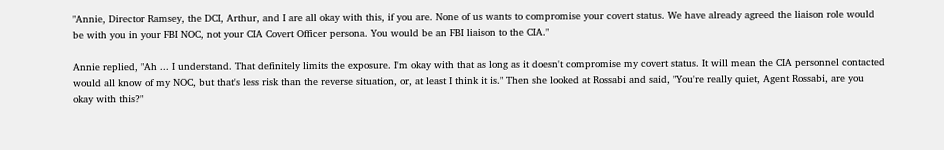"Annie, Director Ramsey, the DCI, Arthur, and I are all okay with this, if you are. None of us wants to compromise your covert status. We have already agreed the liaison role would be with you in your FBI NOC, not your CIA Covert Officer persona. You would be an FBI liaison to the CIA."

Annie replied, "Ah ... I understand. That definitely limits the exposure. I'm okay with that as long as it doesn't compromise my covert status. It will mean the CIA personnel contacted would all know of my NOC, but that's less risk than the reverse situation, or, at least I think it is." Then she looked at Rossabi and said, "You're really quiet, Agent Rossabi, are you okay with this?"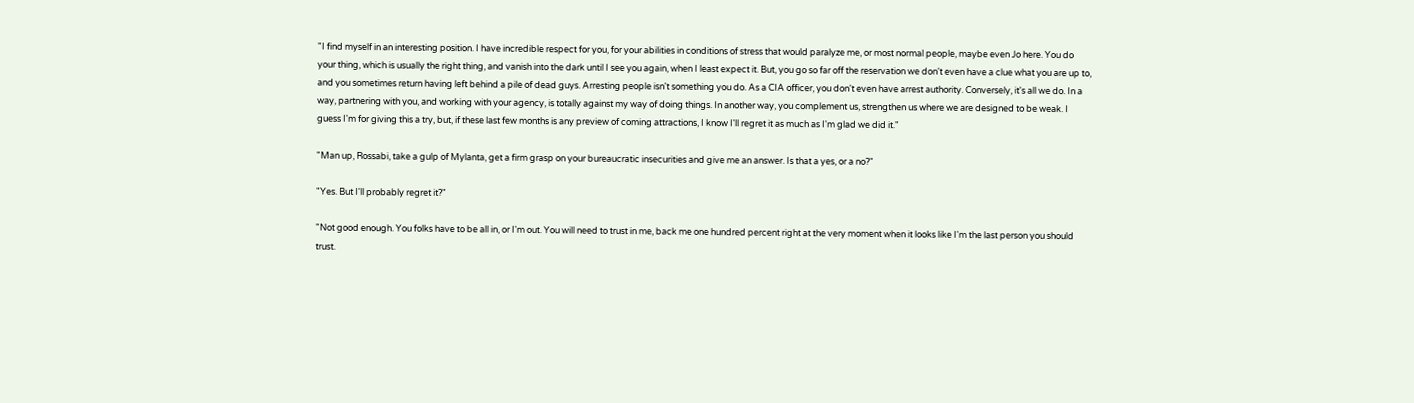"I find myself in an interesting position. I have incredible respect for you, for your abilities in conditions of stress that would paralyze me, or most normal people, maybe even Jo here. You do your thing, which is usually the right thing, and vanish into the dark until I see you again, when I least expect it. But, you go so far off the reservation we don't even have a clue what you are up to, and you sometimes return having left behind a pile of dead guys. Arresting people isn't something you do. As a CIA officer, you don't even have arrest authority. Conversely, it's all we do. In a way, partnering with you, and working with your agency, is totally against my way of doing things. In another way, you complement us, strengthen us where we are designed to be weak. I guess I'm for giving this a try, but, if these last few months is any preview of coming attractions, I know I'll regret it as much as I'm glad we did it."

"Man up, Rossabi, take a gulp of Mylanta, get a firm grasp on your bureaucratic insecurities and give me an answer. Is that a yes, or a no?"

"Yes. But I'll probably regret it?"

"Not good enough. You folks have to be all in, or I'm out. You will need to trust in me, back me one hundred percent right at the very moment when it looks like I'm the last person you should trust.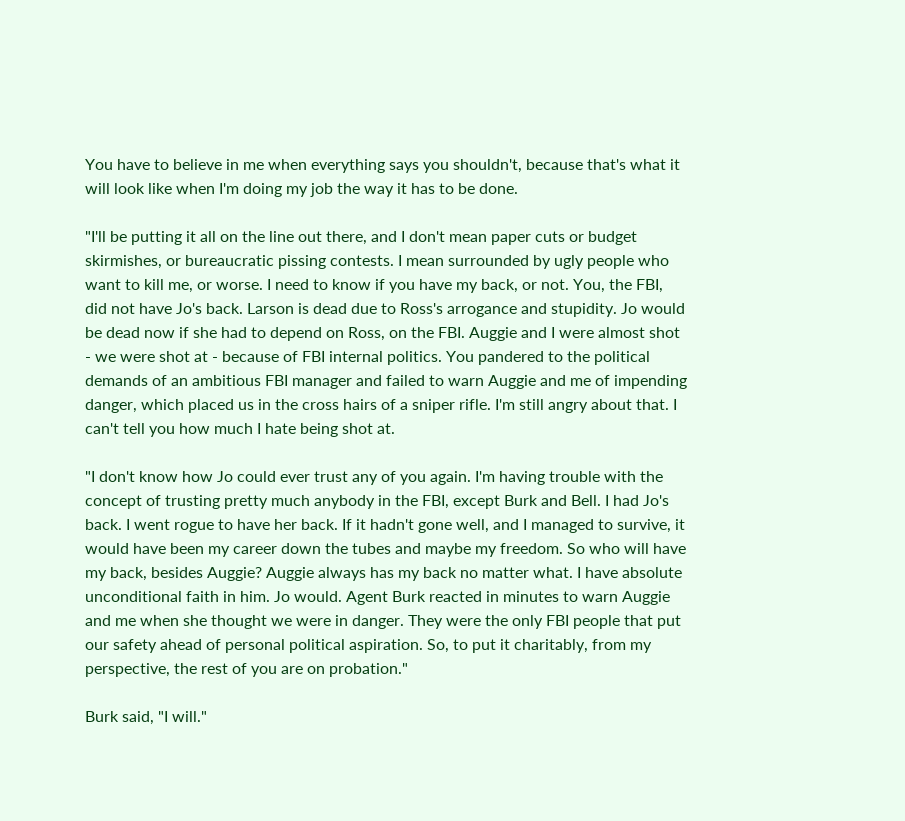You have to believe in me when everything says you shouldn't, because that's what it will look like when I'm doing my job the way it has to be done.

"I'll be putting it all on the line out there, and I don't mean paper cuts or budget skirmishes, or bureaucratic pissing contests. I mean surrounded by ugly people who want to kill me, or worse. I need to know if you have my back, or not. You, the FBI, did not have Jo's back. Larson is dead due to Ross's arrogance and stupidity. Jo would be dead now if she had to depend on Ross, on the FBI. Auggie and I were almost shot - we were shot at - because of FBI internal politics. You pandered to the political demands of an ambitious FBI manager and failed to warn Auggie and me of impending danger, which placed us in the cross hairs of a sniper rifle. I'm still angry about that. I can't tell you how much I hate being shot at.

"I don't know how Jo could ever trust any of you again. I'm having trouble with the concept of trusting pretty much anybody in the FBI, except Burk and Bell. I had Jo's back. I went rogue to have her back. If it hadn't gone well, and I managed to survive, it would have been my career down the tubes and maybe my freedom. So who will have my back, besides Auggie? Auggie always has my back no matter what. I have absolute unconditional faith in him. Jo would. Agent Burk reacted in minutes to warn Auggie and me when she thought we were in danger. They were the only FBI people that put our safety ahead of personal political aspiration. So, to put it charitably, from my perspective, the rest of you are on probation."

Burk said, "I will."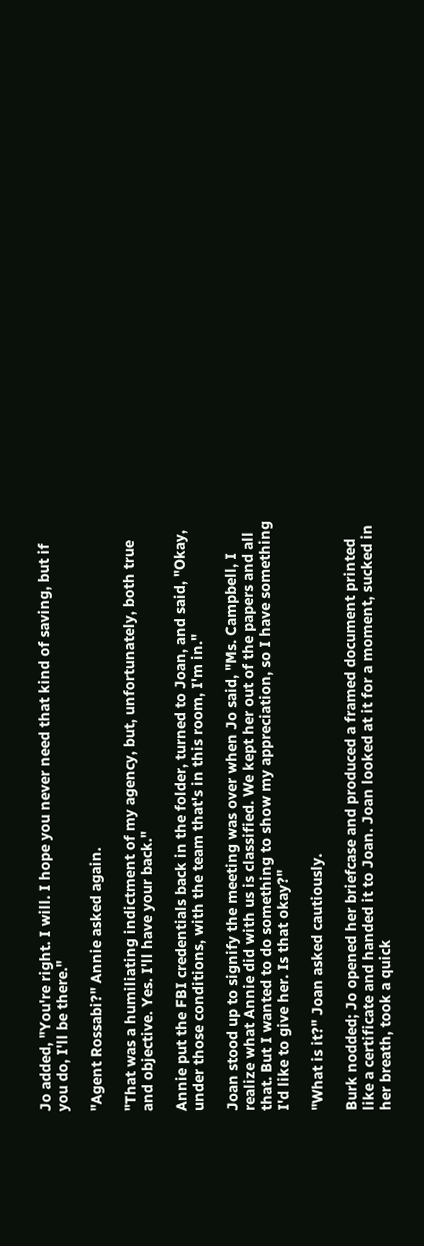Jo added, "You're right. I will. I hope you never need that kind of saving, but if you do, I'll be there."

"Agent Rossabi?" Annie asked again.

"That was a humiliating indictment of my agency, but, unfortunately, both true and objective. Yes. I'll have your back."

Annie put the FBI credentials back in the folder, turned to Joan, and said, "Okay, under those conditions, with the team that's in this room, I'm in."

Joan stood up to signify the meeting was over when Jo said, "Ms. Campbell, I realize what Annie did with us is classified. We kept her out of the papers and all that. But I wanted to do something to show my appreciation, so I have something I'd like to give her. Is that okay?"

"What is it?" Joan asked cautiously.

Burk nodded; Jo opened her briefcase and produced a framed document printed like a certificate and handed it to Joan. Joan looked at it for a moment, sucked in her breath, took a quick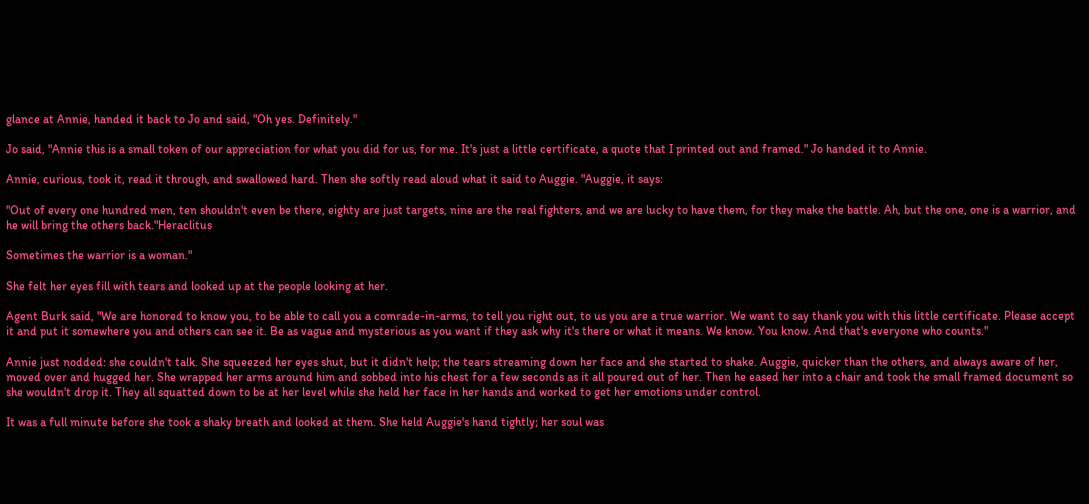glance at Annie, handed it back to Jo and said, "Oh yes. Definitely."

Jo said, "Annie this is a small token of our appreciation for what you did for us, for me. It's just a little certificate, a quote that I printed out and framed." Jo handed it to Annie.

Annie, curious, took it, read it through, and swallowed hard. Then she softly read aloud what it said to Auggie. "Auggie, it says:

"Out of every one hundred men, ten shouldn't even be there, eighty are just targets, nine are the real fighters, and we are lucky to have them, for they make the battle. Ah, but the one, one is a warrior, and he will bring the others back."Heraclitus

Sometimes the warrior is a woman."

She felt her eyes fill with tears and looked up at the people looking at her.

Agent Burk said, "We are honored to know you, to be able to call you a comrade-in-arms, to tell you right out, to us you are a true warrior. We want to say thank you with this little certificate. Please accept it and put it somewhere you and others can see it. Be as vague and mysterious as you want if they ask why it's there or what it means. We know. You know. And that's everyone who counts."

Annie just nodded: she couldn't talk. She squeezed her eyes shut, but it didn't help; the tears streaming down her face and she started to shake. Auggie, quicker than the others, and always aware of her, moved over and hugged her. She wrapped her arms around him and sobbed into his chest for a few seconds as it all poured out of her. Then he eased her into a chair and took the small framed document so she wouldn't drop it. They all squatted down to be at her level while she held her face in her hands and worked to get her emotions under control.

It was a full minute before she took a shaky breath and looked at them. She held Auggie's hand tightly; her soul was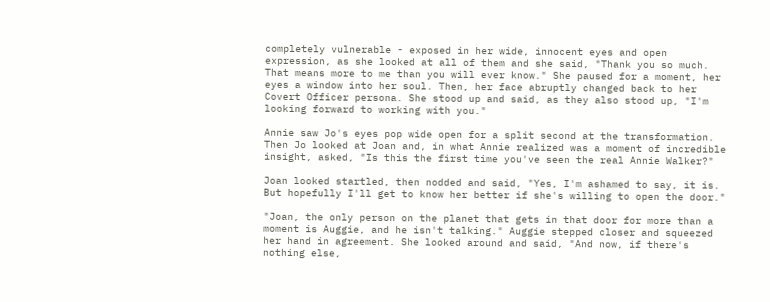completely vulnerable - exposed in her wide, innocent eyes and open expression, as she looked at all of them and she said, "Thank you so much. That means more to me than you will ever know." She paused for a moment, her eyes a window into her soul. Then, her face abruptly changed back to her Covert Officer persona. She stood up and said, as they also stood up, "I'm looking forward to working with you."

Annie saw Jo's eyes pop wide open for a split second at the transformation. Then Jo looked at Joan and, in what Annie realized was a moment of incredible insight, asked, "Is this the first time you've seen the real Annie Walker?"

Joan looked startled, then nodded and said, "Yes, I'm ashamed to say, it is. But hopefully I'll get to know her better if she's willing to open the door."

"Joan, the only person on the planet that gets in that door for more than a moment is Auggie, and he isn't talking." Auggie stepped closer and squeezed her hand in agreement. She looked around and said, "And now, if there's nothing else,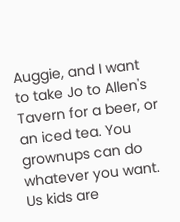Auggie, and I want to take Jo to Allen's Tavern for a beer, or an iced tea. You grownups can do whatever you want. Us kids are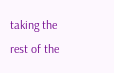taking the rest of the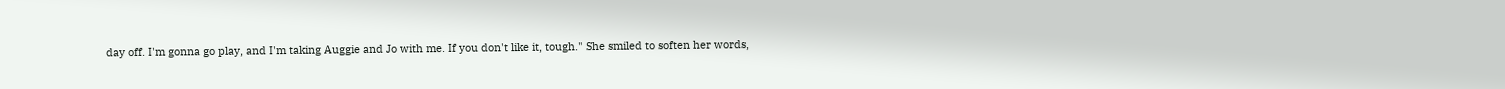day off. I'm gonna go play, and I'm taking Auggie and Jo with me. If you don't like it, tough." She smiled to soften her words,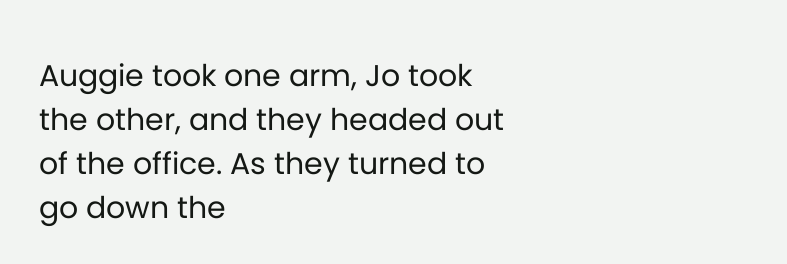Auggie took one arm, Jo took the other, and they headed out of the office. As they turned to go down the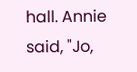hall. Annie said, "Jo,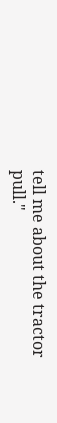tell me about the tractor pull."